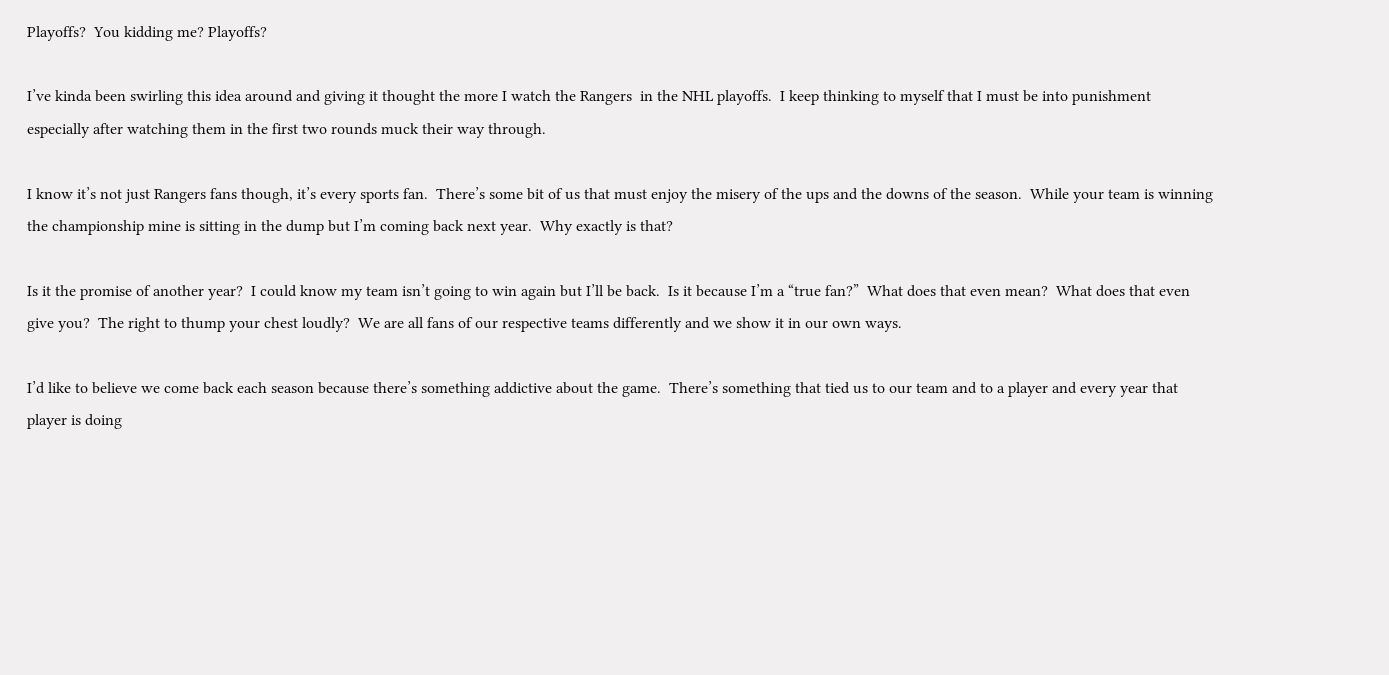Playoffs?  You kidding me? Playoffs?

I’ve kinda been swirling this idea around and giving it thought the more I watch the Rangers  in the NHL playoffs.  I keep thinking to myself that I must be into punishment especially after watching them in the first two rounds muck their way through.

I know it’s not just Rangers fans though, it’s every sports fan.  There’s some bit of us that must enjoy the misery of the ups and the downs of the season.  While your team is winning the championship mine is sitting in the dump but I’m coming back next year.  Why exactly is that?

Is it the promise of another year?  I could know my team isn’t going to win again but I’ll be back.  Is it because I’m a “true fan?”  What does that even mean?  What does that even give you?  The right to thump your chest loudly?  We are all fans of our respective teams differently and we show it in our own ways.

I’d like to believe we come back each season because there’s something addictive about the game.  There’s something that tied us to our team and to a player and every year that player is doing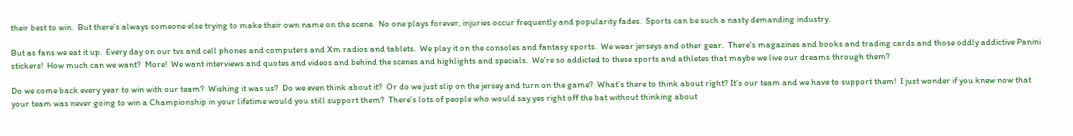their best to win.  But there’s always someone else trying to make their own name on the scene.  No one plays forever, injuries occur frequently and popularity fades.  Sports can be such a nasty demanding industry.

But as fans we eat it up.  Every day on our tvs and cell phones and computers and Xm radios and tablets.  We play it on the consoles and fantasy sports.  We wear jerseys and other gear.  There’s magazines and books and trading cards and those oddly addictive Panini stickers!  How much can we want?  More!  We want interviews and quotes and videos and behind the scenes and highlights and specials.  We’re so addicted to these sports and athletes that maybe we live our dreams through them?

Do we come back every year to win with our team?  Wishing it was us?  Do we even think about it?  Or do we just slip on the jersey and turn on the game?  What’s there to think about right? It’s our team and we have to support them!  I just wonder if you knew now that your team was never going to win a Championship in your lifetime would you still support them?  There’s lots of people who would say yes right off the bat without thinking about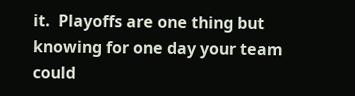it.  Playoffs are one thing but knowing for one day your team could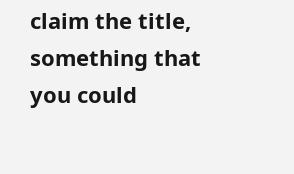claim the title, something that you could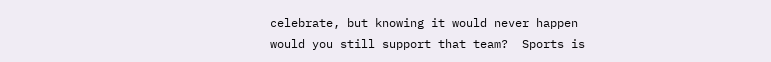celebrate, but knowing it would never happen would you still support that team?  Sports is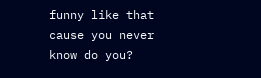funny like that cause you never know do you?